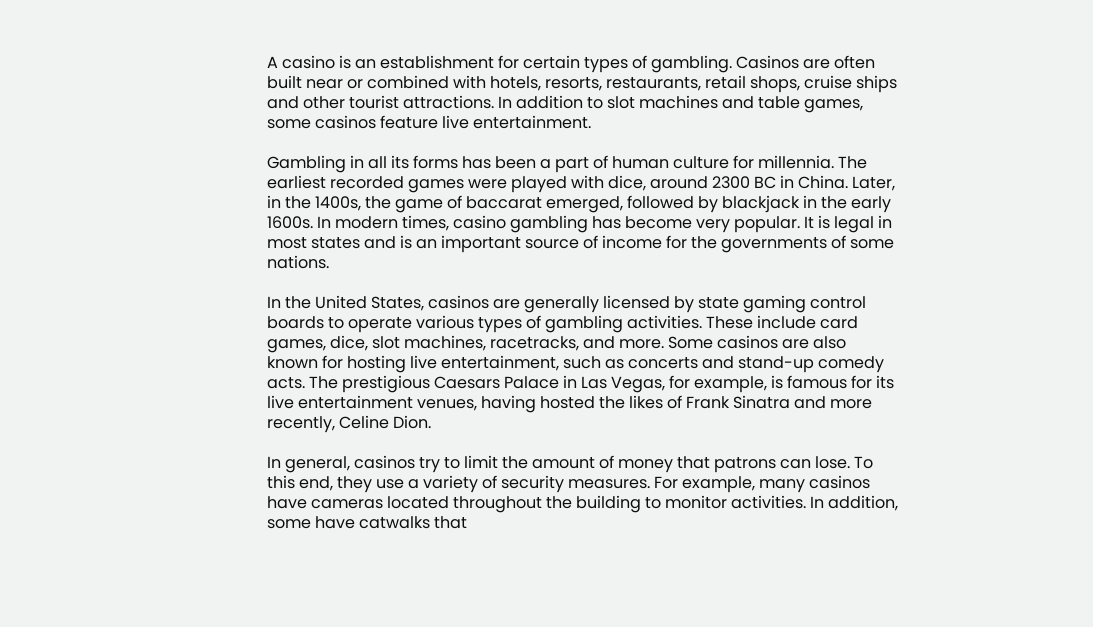A casino is an establishment for certain types of gambling. Casinos are often built near or combined with hotels, resorts, restaurants, retail shops, cruise ships and other tourist attractions. In addition to slot machines and table games, some casinos feature live entertainment.

Gambling in all its forms has been a part of human culture for millennia. The earliest recorded games were played with dice, around 2300 BC in China. Later, in the 1400s, the game of baccarat emerged, followed by blackjack in the early 1600s. In modern times, casino gambling has become very popular. It is legal in most states and is an important source of income for the governments of some nations.

In the United States, casinos are generally licensed by state gaming control boards to operate various types of gambling activities. These include card games, dice, slot machines, racetracks, and more. Some casinos are also known for hosting live entertainment, such as concerts and stand-up comedy acts. The prestigious Caesars Palace in Las Vegas, for example, is famous for its live entertainment venues, having hosted the likes of Frank Sinatra and more recently, Celine Dion.

In general, casinos try to limit the amount of money that patrons can lose. To this end, they use a variety of security measures. For example, many casinos have cameras located throughout the building to monitor activities. In addition, some have catwalks that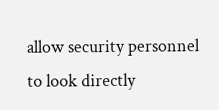allow security personnel to look directly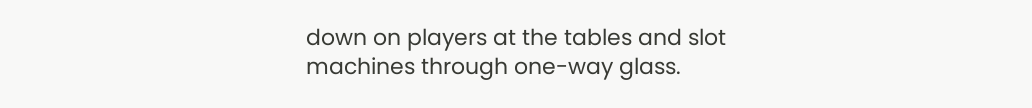down on players at the tables and slot machines through one-way glass.